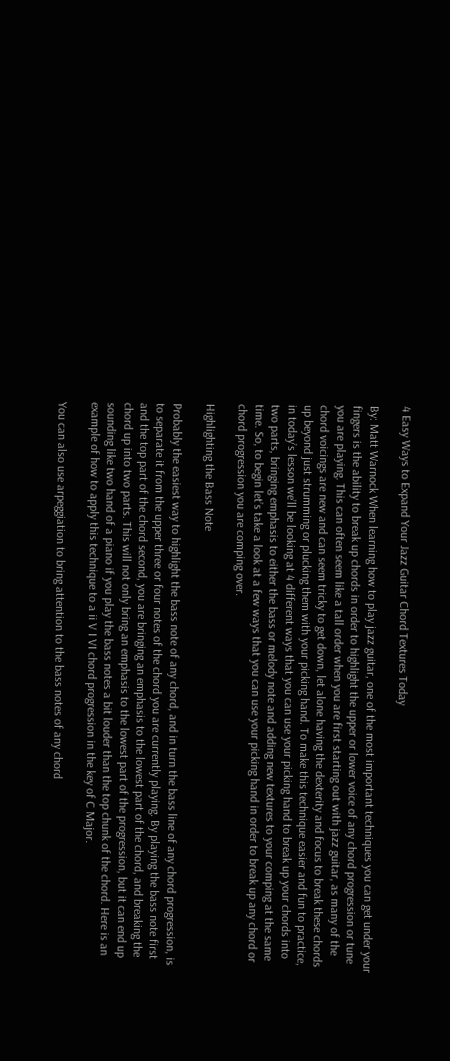4 Easy Ways to Expand Your Jazz Guitar Chord Textures Today

By: Matt Warnock When learning how to play jazz guitar, one of the most important techniques you can get under your fingers is the ability to break up chords in order to highlight the upper or lower voice of any chord progression or tune you are playing. This can often seem like a tall order when you are first starting out with jazz guitar, as many of the chord voicings are new and can seem tricky to get down, let alone having the dexterity and focus to break these chords up beyond just strumming or plucking them with your picking hand. To make this technique easier and fun to practice, in today’s lesson we’ll be looking at 4 different ways that you can use your picking hand to break up your chords into two parts, bringing emphasis to either the bass or melody note and adding new textures to your comping at the same time. So, to begin let’s take a look at a few ways that you can use your picking hand in order to break up any chord or chord progression you are comping over.

Highlighting the Bass Note

Probably the easiest way to highlight the bass note of any chord, and in turn the bass line of any chord progression, is to separate it from the upper three or four notes of the chord you are currently playing. By playing the bass note first and the top part of the chord second, you are bringing an emphasis to the lowest part of the chord, and breaking the chord up into two parts. This will not only bring an emphasis to the lowest part of the progression, but it can end up sounding like two hand of a piano if you play the bass notes a bit louder than the top chunk of the chord. Here is an example of how to apply this technique to a ii V I VI chord progression in the key of C Major.

You can also use arpeggiation to bring attention to the bass notes of any chord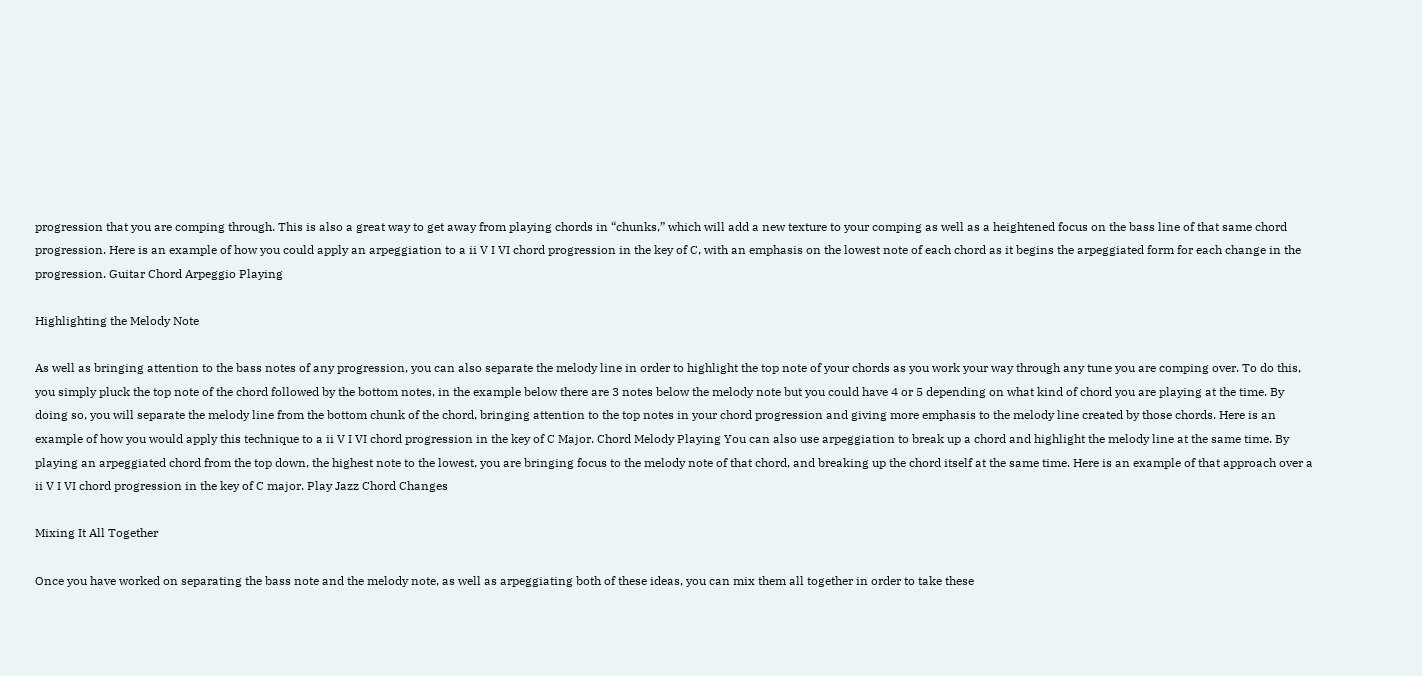progression that you are comping through. This is also a great way to get away from playing chords in “chunks,” which will add a new texture to your comping as well as a heightened focus on the bass line of that same chord progression. Here is an example of how you could apply an arpeggiation to a ii V I VI chord progression in the key of C, with an emphasis on the lowest note of each chord as it begins the arpeggiated form for each change in the progression. Guitar Chord Arpeggio Playing

Highlighting the Melody Note

As well as bringing attention to the bass notes of any progression, you can also separate the melody line in order to highlight the top note of your chords as you work your way through any tune you are comping over. To do this, you simply pluck the top note of the chord followed by the bottom notes, in the example below there are 3 notes below the melody note but you could have 4 or 5 depending on what kind of chord you are playing at the time. By doing so, you will separate the melody line from the bottom chunk of the chord, bringing attention to the top notes in your chord progression and giving more emphasis to the melody line created by those chords. Here is an example of how you would apply this technique to a ii V I VI chord progression in the key of C Major. Chord Melody Playing You can also use arpeggiation to break up a chord and highlight the melody line at the same time. By playing an arpeggiated chord from the top down, the highest note to the lowest, you are bringing focus to the melody note of that chord, and breaking up the chord itself at the same time. Here is an example of that approach over a ii V I VI chord progression in the key of C major. Play Jazz Chord Changes

Mixing It All Together

Once you have worked on separating the bass note and the melody note, as well as arpeggiating both of these ideas, you can mix them all together in order to take these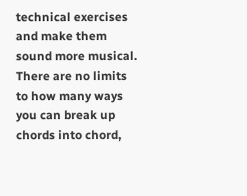technical exercises and make them sound more musical. There are no limits to how many ways you can break up chords into chord,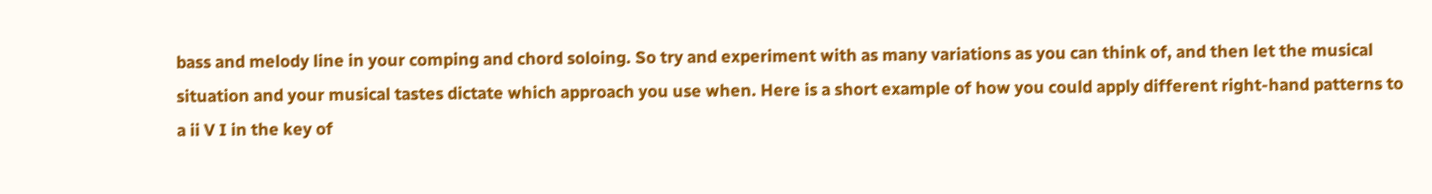bass and melody line in your comping and chord soloing. So try and experiment with as many variations as you can think of, and then let the musical situation and your musical tastes dictate which approach you use when. Here is a short example of how you could apply different right-hand patterns to a ii V I in the key of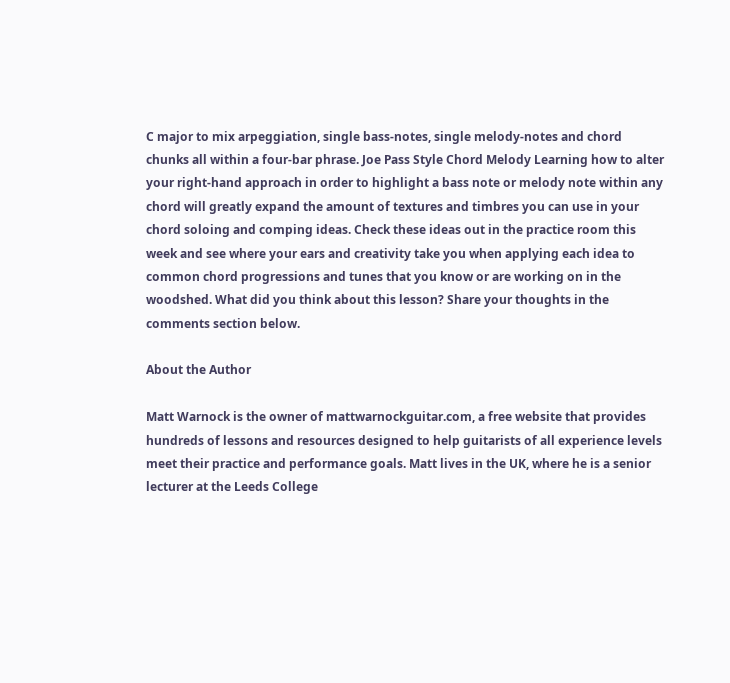C major to mix arpeggiation, single bass-notes, single melody-notes and chord chunks all within a four-bar phrase. Joe Pass Style Chord Melody Learning how to alter your right-hand approach in order to highlight a bass note or melody note within any chord will greatly expand the amount of textures and timbres you can use in your chord soloing and comping ideas. Check these ideas out in the practice room this week and see where your ears and creativity take you when applying each idea to common chord progressions and tunes that you know or are working on in the woodshed. What did you think about this lesson? Share your thoughts in the comments section below.

About the Author

Matt Warnock is the owner of mattwarnockguitar.com, a free website that provides hundreds of lessons and resources designed to help guitarists of all experience levels meet their practice and performance goals. Matt lives in the UK, where he is a senior lecturer at the Leeds College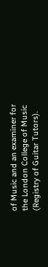of Music and an examiner for the London College of Music (Registry of Guitar Tutors).